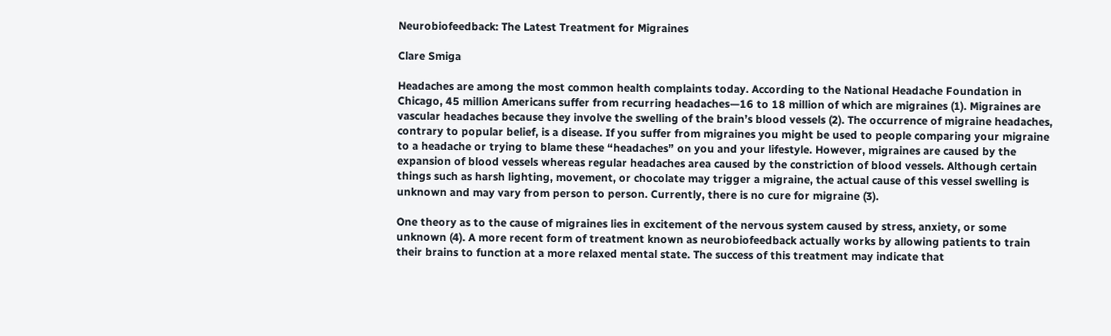Neurobiofeedback: The Latest Treatment for Migraines

Clare Smiga

Headaches are among the most common health complaints today. According to the National Headache Foundation in Chicago, 45 million Americans suffer from recurring headaches—16 to 18 million of which are migraines (1). Migraines are vascular headaches because they involve the swelling of the brain’s blood vessels (2). The occurrence of migraine headaches, contrary to popular belief, is a disease. If you suffer from migraines you might be used to people comparing your migraine to a headache or trying to blame these “headaches” on you and your lifestyle. However, migraines are caused by the expansion of blood vessels whereas regular headaches area caused by the constriction of blood vessels. Although certain things such as harsh lighting, movement, or chocolate may trigger a migraine, the actual cause of this vessel swelling is unknown and may vary from person to person. Currently, there is no cure for migraine (3).

One theory as to the cause of migraines lies in excitement of the nervous system caused by stress, anxiety, or some unknown (4). A more recent form of treatment known as neurobiofeedback actually works by allowing patients to train their brains to function at a more relaxed mental state. The success of this treatment may indicate that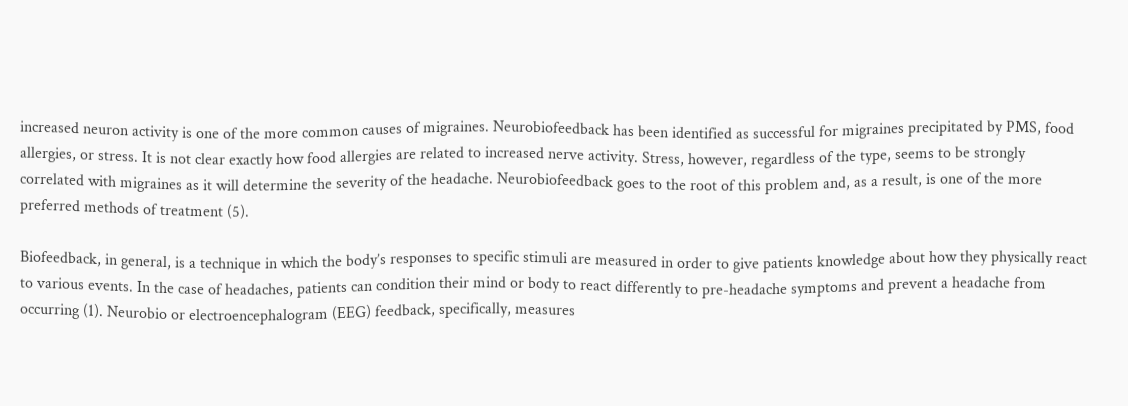increased neuron activity is one of the more common causes of migraines. Neurobiofeedback has been identified as successful for migraines precipitated by PMS, food allergies, or stress. It is not clear exactly how food allergies are related to increased nerve activity. Stress, however, regardless of the type, seems to be strongly correlated with migraines as it will determine the severity of the headache. Neurobiofeedback goes to the root of this problem and, as a result, is one of the more preferred methods of treatment (5).

Biofeedback, in general, is a technique in which the body’s responses to specific stimuli are measured in order to give patients knowledge about how they physically react to various events. In the case of headaches, patients can condition their mind or body to react differently to pre-headache symptoms and prevent a headache from occurring (1). Neurobio or electroencephalogram (EEG) feedback, specifically, measures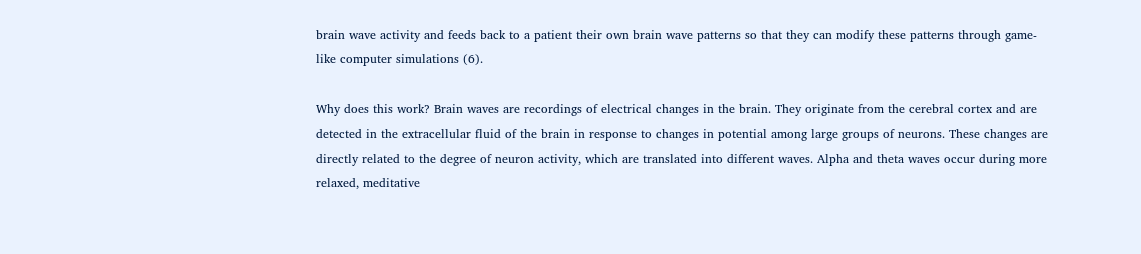brain wave activity and feeds back to a patient their own brain wave patterns so that they can modify these patterns through game-like computer simulations (6).

Why does this work? Brain waves are recordings of electrical changes in the brain. They originate from the cerebral cortex and are detected in the extracellular fluid of the brain in response to changes in potential among large groups of neurons. These changes are directly related to the degree of neuron activity, which are translated into different waves. Alpha and theta waves occur during more relaxed, meditative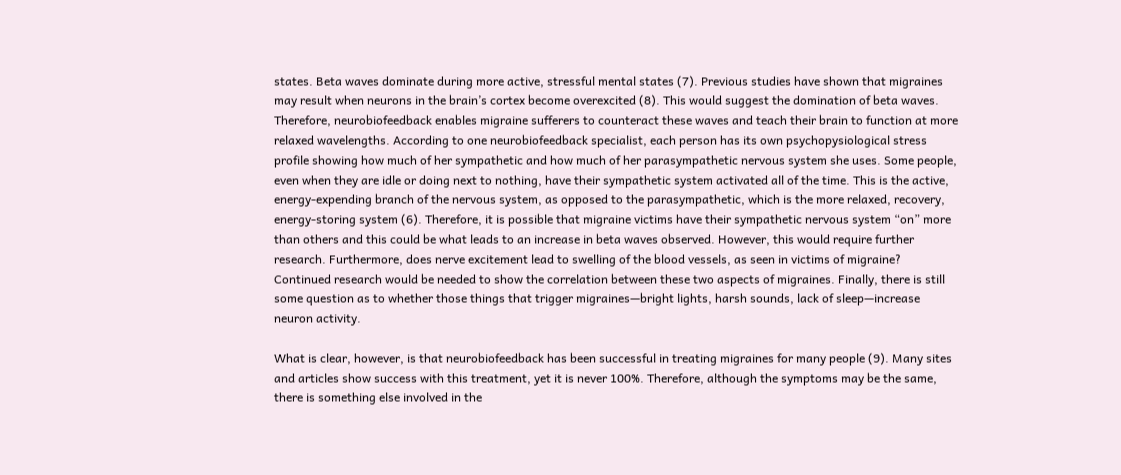states. Beta waves dominate during more active, stressful mental states (7). Previous studies have shown that migraines may result when neurons in the brain’s cortex become overexcited (8). This would suggest the domination of beta waves. Therefore, neurobiofeedback enables migraine sufferers to counteract these waves and teach their brain to function at more relaxed wavelengths. According to one neurobiofeedback specialist, each person has its own psychopysiological stress profile showing how much of her sympathetic and how much of her parasympathetic nervous system she uses. Some people, even when they are idle or doing next to nothing, have their sympathetic system activated all of the time. This is the active, energy-expending branch of the nervous system, as opposed to the parasympathetic, which is the more relaxed, recovery, energy-storing system (6). Therefore, it is possible that migraine victims have their sympathetic nervous system “on” more than others and this could be what leads to an increase in beta waves observed. However, this would require further research. Furthermore, does nerve excitement lead to swelling of the blood vessels, as seen in victims of migraine? Continued research would be needed to show the correlation between these two aspects of migraines. Finally, there is still some question as to whether those things that trigger migraines—bright lights, harsh sounds, lack of sleep—increase neuron activity.

What is clear, however, is that neurobiofeedback has been successful in treating migraines for many people (9). Many sites and articles show success with this treatment, yet it is never 100%. Therefore, although the symptoms may be the same, there is something else involved in the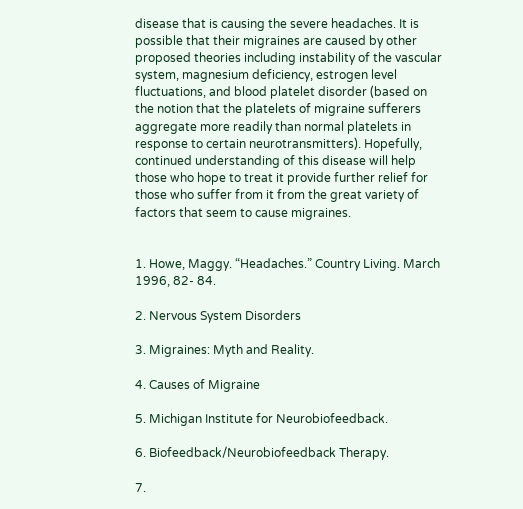disease that is causing the severe headaches. It is possible that their migraines are caused by other proposed theories including instability of the vascular system, magnesium deficiency, estrogen level fluctuations, and blood platelet disorder (based on the notion that the platelets of migraine sufferers aggregate more readily than normal platelets in response to certain neurotransmitters). Hopefully, continued understanding of this disease will help those who hope to treat it provide further relief for those who suffer from it from the great variety of factors that seem to cause migraines.


1. Howe, Maggy. “Headaches.” Country Living. March 1996, 82- 84.

2. Nervous System Disorders

3. Migraines: Myth and Reality.

4. Causes of Migraine

5. Michigan Institute for Neurobiofeedback.

6. Biofeedback/Neurobiofeedback Therapy.

7.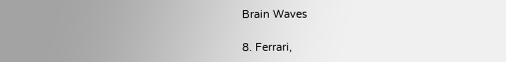Brain Waves

8. Ferrari,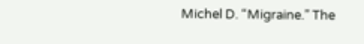Michel D. “Migraine.” The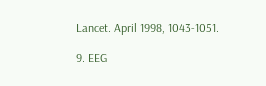Lancet. April 1998, 1043-1051.

9. EEG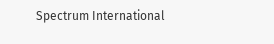Spectrum International